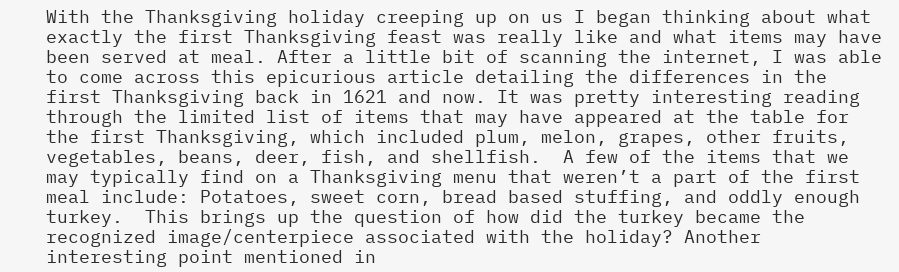With the Thanksgiving holiday creeping up on us I began thinking about what exactly the first Thanksgiving feast was really like and what items may have been served at meal. After a little bit of scanning the internet, I was able to come across this epicurious article detailing the differences in the first Thanksgiving back in 1621 and now. It was pretty interesting reading through the limited list of items that may have appeared at the table for the first Thanksgiving, which included plum, melon, grapes, other fruits, vegetables, beans, deer, fish, and shellfish.  A few of the items that we may typically find on a Thanksgiving menu that weren’t a part of the first meal include: Potatoes, sweet corn, bread based stuffing, and oddly enough turkey.  This brings up the question of how did the turkey became the recognized image/centerpiece associated with the holiday? Another interesting point mentioned in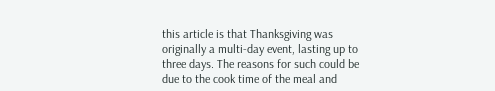this article is that Thanksgiving was originally a multi-day event, lasting up to three days. The reasons for such could be due to the cook time of the meal and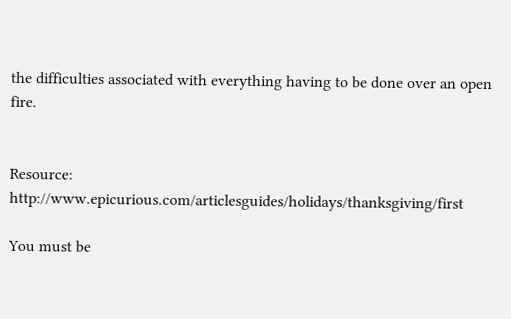the difficulties associated with everything having to be done over an open fire.


Resource: http://www.epicurious.com/articlesguides/holidays/thanksgiving/first

You must be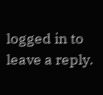logged in to leave a reply.